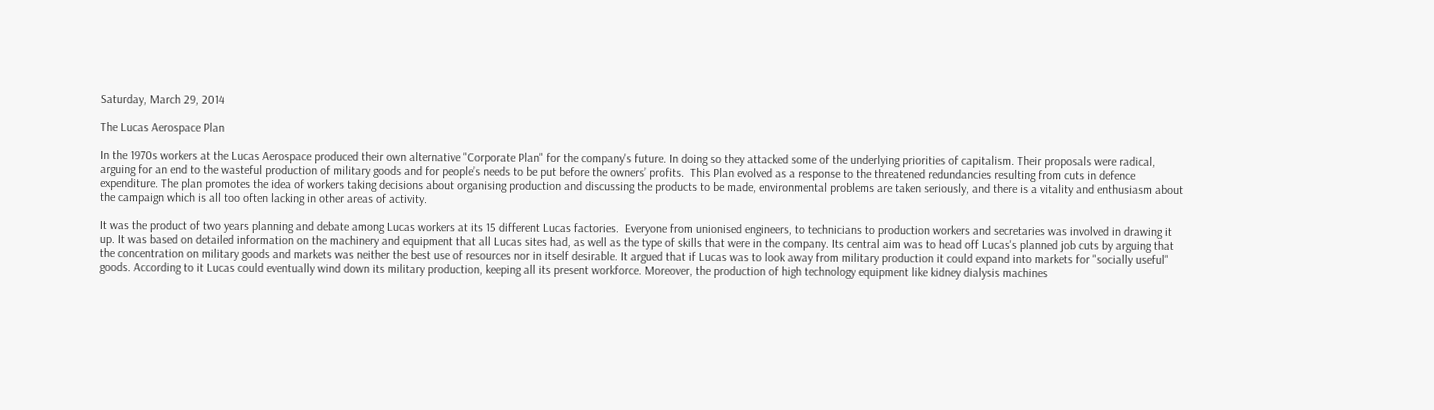Saturday, March 29, 2014

The Lucas Aerospace Plan

In the 1970s workers at the Lucas Aerospace produced their own alternative "Corporate Plan" for the company's future. In doing so they attacked some of the underlying priorities of capitalism. Their proposals were radical, arguing for an end to the wasteful production of military goods and for people’s needs to be put before the owners’ profits.  This Plan evolved as a response to the threatened redundancies resulting from cuts in defence expenditure. The plan promotes the idea of workers taking decisions about organising production and discussing the products to be made, environmental problems are taken seriously, and there is a vitality and enthusiasm about the campaign which is all too often lacking in other areas of activity.

It was the product of two years planning and debate among Lucas workers at its 15 different Lucas factories.  Everyone from unionised engineers, to technicians to production workers and secretaries was involved in drawing it up. It was based on detailed information on the machinery and equipment that all Lucas sites had, as well as the type of skills that were in the company. Its central aim was to head off Lucas's planned job cuts by arguing that the concentration on military goods and markets was neither the best use of resources nor in itself desirable. It argued that if Lucas was to look away from military production it could expand into markets for "socially useful" goods. According to it Lucas could eventually wind down its military production, keeping all its present workforce. Moreover, the production of high technology equipment like kidney dialysis machines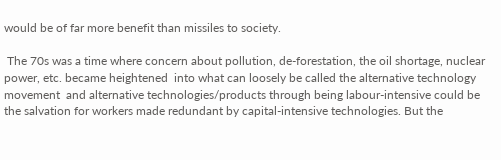would be of far more benefit than missiles to society.

 The 70s was a time where concern about pollution, de-forestation, the oil shortage, nuclear power, etc. became heightened  into what can loosely be called the alternative technology movement  and alternative technologies/products through being labour-intensive could be the salvation for workers made redundant by capital-intensive technologies. But the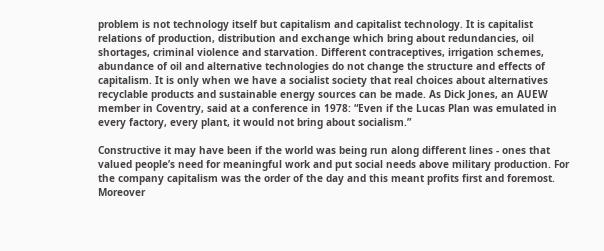problem is not technology itself but capitalism and capitalist technology. It is capitalist relations of production, distribution and exchange which bring about redundancies, oil shortages, criminal violence and starvation. Different contraceptives, irrigation schemes, abundance of oil and alternative technologies do not change the structure and effects of capitalism. It is only when we have a socialist society that real choices about alternatives recyclable products and sustainable energy sources can be made. As Dick Jones, an AUEW member in Coventry, said at a conference in 1978: “Even if the Lucas Plan was emulated in every factory, every plant, it would not bring about socialism.”

Constructive it may have been if the world was being run along different lines - ones that valued people’s need for meaningful work and put social needs above military production. For the company capitalism was the order of the day and this meant profits first and foremost. Moreover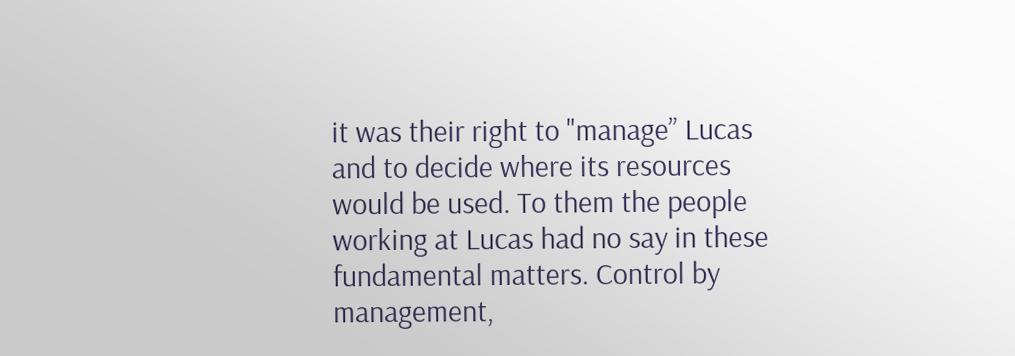it was their right to "manage” Lucas and to decide where its resources would be used. To them the people working at Lucas had no say in these fundamental matters. Control by management,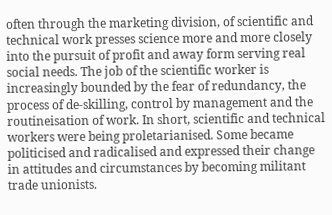often through the marketing division, of scientific and technical work presses science more and more closely into the pursuit of profit and away form serving real social needs. The job of the scientific worker is increasingly bounded by the fear of redundancy, the process of de-skilling, control by management and the routineisation of work. In short, scientific and technical workers were being proletarianised. Some became politicised and radicalised and expressed their change in attitudes and circumstances by becoming militant trade unionists.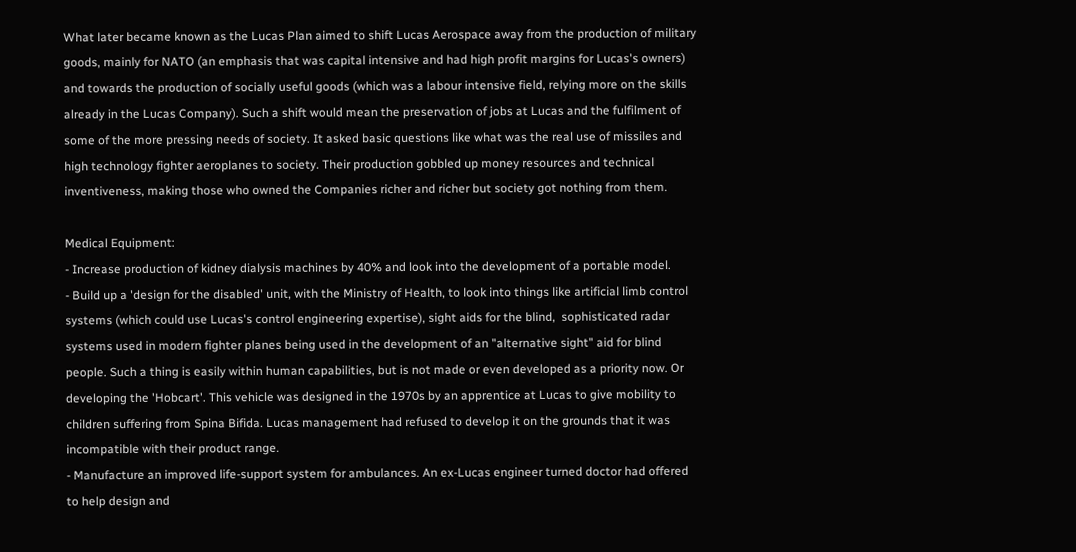What later became known as the Lucas Plan aimed to shift Lucas Aerospace away from the production of military goods, mainly for NATO (an emphasis that was capital intensive and had high profit margins for Lucas's owners) and towards the production of socially useful goods (which was a labour intensive field, relying more on the skills already in the Lucas Company). Such a shift would mean the preservation of jobs at Lucas and the fulfilment of some of the more pressing needs of society. It asked basic questions like what was the real use of missiles and high technology fighter aeroplanes to society. Their production gobbled up money resources and technical inventiveness, making those who owned the Companies richer and richer but society got nothing from them.

Medical Equipment:
- Increase production of kidney dialysis machines by 40% and look into the development of a portable model.
- Build up a 'design for the disabled' unit, with the Ministry of Health, to look into things like artificial limb control systems (which could use Lucas's control engineering expertise), sight aids for the blind,  sophisticated radar systems used in modern fighter planes being used in the development of an "alternative sight" aid for blind people. Such a thing is easily within human capabilities, but is not made or even developed as a priority now. Or developing the 'Hobcart'. This vehicle was designed in the 1970s by an apprentice at Lucas to give mobility to children suffering from Spina Bifida. Lucas management had refused to develop it on the grounds that it was incompatible with their product range.
- Manufacture an improved life-support system for ambulances. An ex-Lucas engineer turned doctor had offered to help design and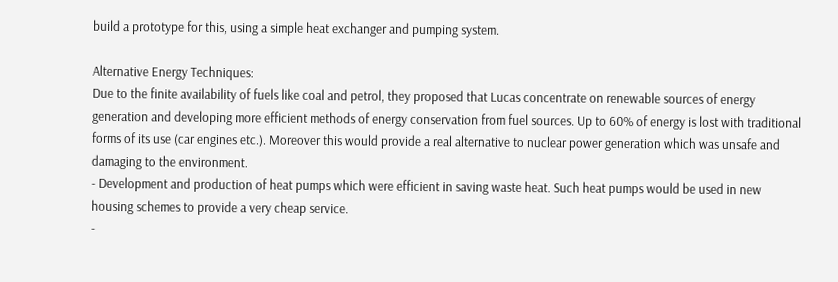build a prototype for this, using a simple heat exchanger and pumping system.

Alternative Energy Techniques:
Due to the finite availability of fuels like coal and petrol, they proposed that Lucas concentrate on renewable sources of energy generation and developing more efficient methods of energy conservation from fuel sources. Up to 60% of energy is lost with traditional forms of its use (car engines etc.). Moreover this would provide a real alternative to nuclear power generation which was unsafe and damaging to the environment.
- Development and production of heat pumps which were efficient in saving waste heat. Such heat pumps would be used in new housing schemes to provide a very cheap service.
-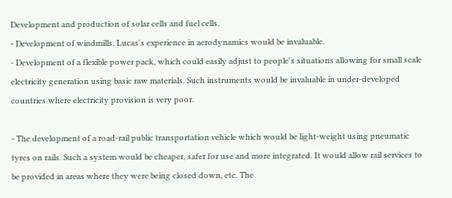Development and production of solar cells and fuel cells.
- Development of windmills. Lucas's experience in aerodynamics would be invaluable.
- Development of a flexible power pack, which could easily adjust to people's situations allowing for small scale electricity generation using basic raw materials. Such instruments would be invaluable in under-developed countries where electricity provision is very poor.

- The development of a road-rail public transportation vehicle which would be light-weight using pneumatic tyres on rails. Such a system would be cheaper, safer for use and more integrated. It would allow rail services to be provided in areas where they were being closed down, etc. The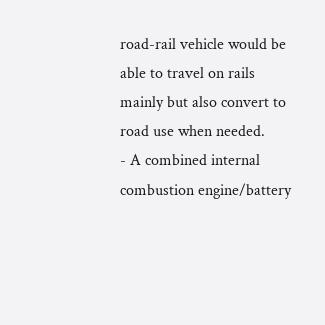road-rail vehicle would be able to travel on rails mainly but also convert to road use when needed.
- A combined internal combustion engine/battery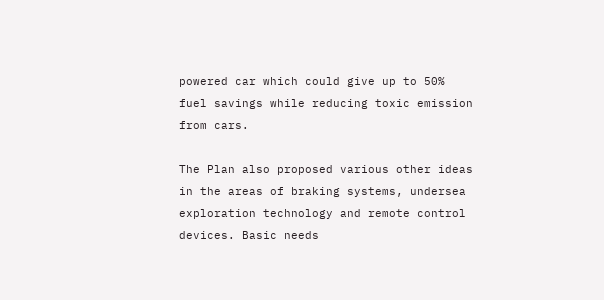powered car which could give up to 50% fuel savings while reducing toxic emission from cars.

The Plan also proposed various other ideas in the areas of braking systems, undersea exploration technology and remote control devices. Basic needs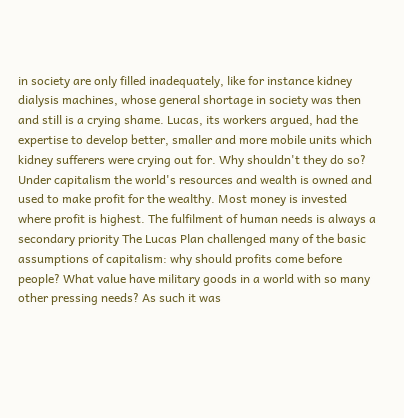in society are only filled inadequately, like for instance kidney dialysis machines, whose general shortage in society was then and still is a crying shame. Lucas, its workers argued, had the expertise to develop better, smaller and more mobile units which kidney sufferers were crying out for. Why shouldn't they do so? Under capitalism the world's resources and wealth is owned and used to make profit for the wealthy. Most money is invested where profit is highest. The fulfilment of human needs is always a secondary priority The Lucas Plan challenged many of the basic assumptions of capitalism: why should profits come before people? What value have military goods in a world with so many other pressing needs? As such it was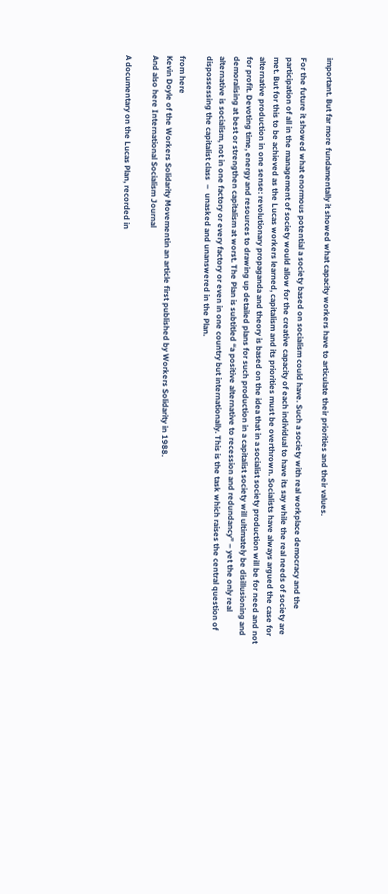important. But far more fundamentally it showed what capacity workers have to articulate their priorities and their values.

For the future it showed what enormous potential a society based on socialism could have. Such a society with real workplace democracy and the participation of all in the management of society would allow for the creative capacity of each individual to have its say while the real needs of society are met. But for this to be achieved as the Lucas workers learned, capitalism and its priorities must be overthrown. Socialists have always argued the case for alternative production in one sense: revolutionary propaganda and theory is based on the idea that in a socialist society production will be for need and not for profit. Devoting time, energy and resources to drawing up detailed plans for such production in a capitalist society will ultimately be disillusioning and demoralising at best or strengthen capitalism at worst. The Plan is subtitled “a positive alternative to recession and redundancy” – yet the only real alternative is socialism, not in one factory or every factory or even in one country but internationally. This is the task which raises the central question of dispossessing the capitalist class  –  unasked and unanswered in the Plan.

from here
Kevin Doyle of the Workers Solidarity Movementin an article first published by Workers Solidarity in 1988.
And also here International Socialism Journal

A documentary on the Lucas Plan, recorded in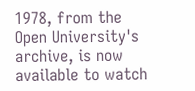1978, from the Open University's archive, is now available to watch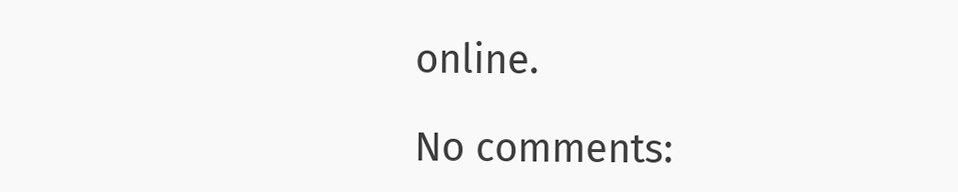online.

No comments: